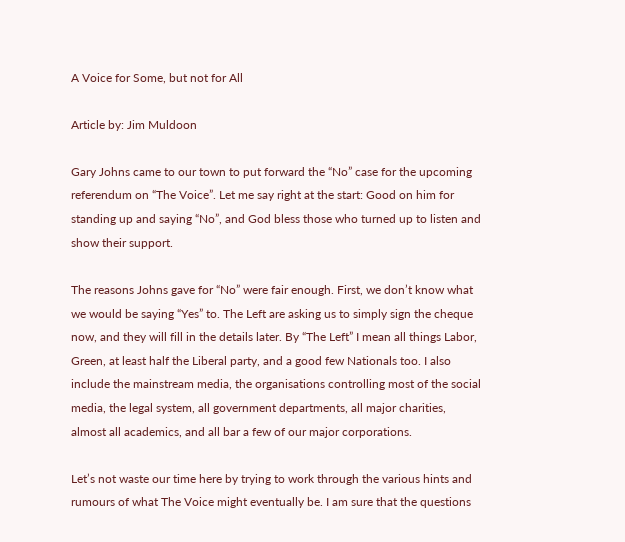A Voice for Some, but not for All

Article by: Jim Muldoon

Gary Johns came to our town to put forward the “No” case for the upcoming referendum on “The Voice”. Let me say right at the start: Good on him for standing up and saying “No”, and God bless those who turned up to listen and show their support.

The reasons Johns gave for “No” were fair enough. First, we don’t know what we would be saying “Yes” to. The Left are asking us to simply sign the cheque now, and they will fill in the details later. By “The Left” I mean all things Labor, Green, at least half the Liberal party, and a good few Nationals too. I also include the mainstream media, the organisations controlling most of the social media, the legal system, all government departments, all major charities, almost all academics, and all bar a few of our major corporations.

Let’s not waste our time here by trying to work through the various hints and rumours of what The Voice might eventually be. I am sure that the questions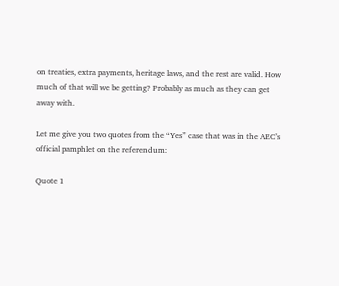on treaties, extra payments, heritage laws, and the rest are valid. How much of that will we be getting? Probably as much as they can get away with.

Let me give you two quotes from the “Yes” case that was in the AEC’s official pamphlet on the referendum:

Quote 1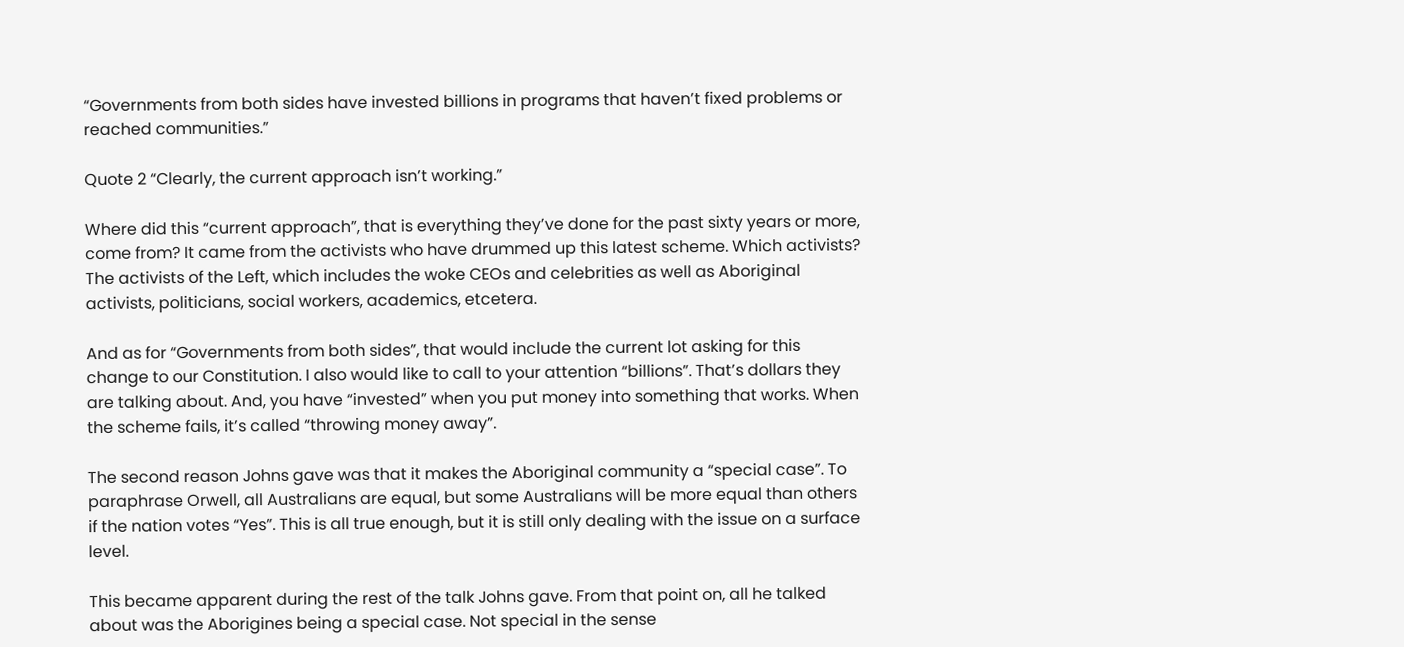“Governments from both sides have invested billions in programs that haven’t fixed problems or reached communities.”

Quote 2 “Clearly, the current approach isn’t working.”

Where did this “current approach”, that is everything they’ve done for the past sixty years or more, come from? It came from the activists who have drummed up this latest scheme. Which activists? The activists of the Left, which includes the woke CEOs and celebrities as well as Aboriginal activists, politicians, social workers, academics, etcetera.

And as for “Governments from both sides”, that would include the current lot asking for this change to our Constitution. I also would like to call to your attention “billions”. That’s dollars they are talking about. And, you have “invested” when you put money into something that works. When the scheme fails, it’s called “throwing money away”.

The second reason Johns gave was that it makes the Aboriginal community a “special case”. To paraphrase Orwell, all Australians are equal, but some Australians will be more equal than others if the nation votes “Yes”. This is all true enough, but it is still only dealing with the issue on a surface level.

This became apparent during the rest of the talk Johns gave. From that point on, all he talked about was the Aborigines being a special case. Not special in the sense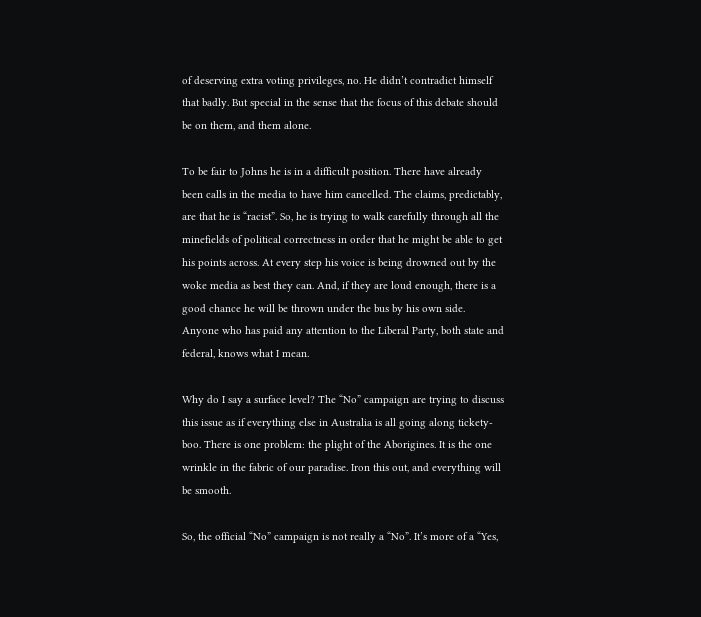of deserving extra voting privileges, no. He didn’t contradict himself that badly. But special in the sense that the focus of this debate should be on them, and them alone.

To be fair to Johns he is in a difficult position. There have already been calls in the media to have him cancelled. The claims, predictably, are that he is “racist”. So, he is trying to walk carefully through all the minefields of political correctness in order that he might be able to get his points across. At every step his voice is being drowned out by the woke media as best they can. And, if they are loud enough, there is a good chance he will be thrown under the bus by his own side. Anyone who has paid any attention to the Liberal Party, both state and federal, knows what I mean.

Why do I say a surface level? The “No” campaign are trying to discuss this issue as if everything else in Australia is all going along tickety-boo. There is one problem: the plight of the Aborigines. It is the one wrinkle in the fabric of our paradise. Iron this out, and everything will be smooth.

So, the official “No” campaign is not really a “No”. It’s more of a “Yes,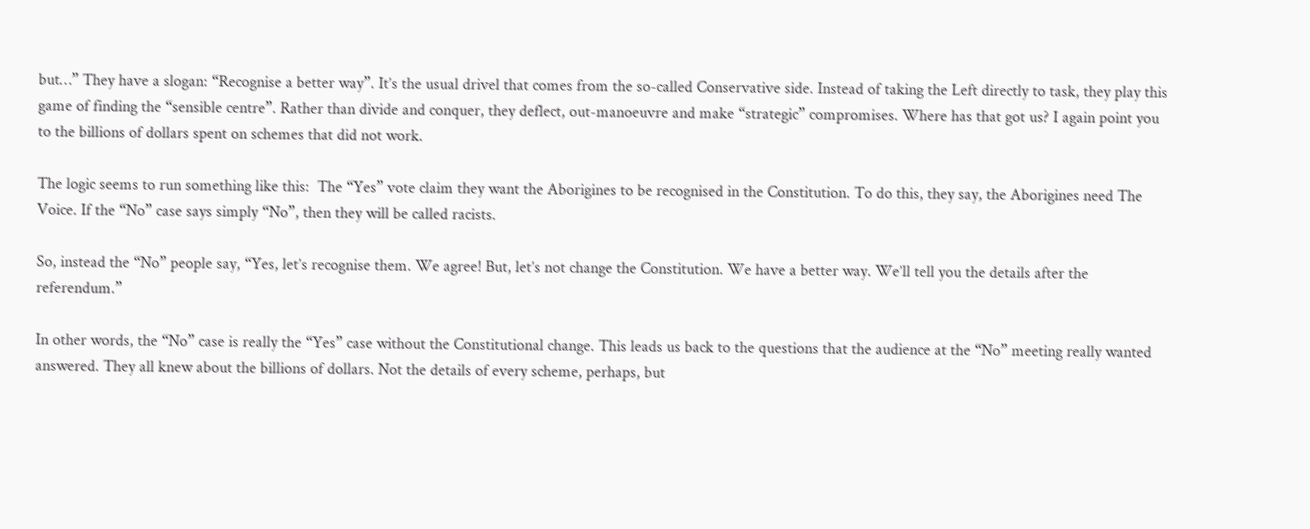but…” They have a slogan: “Recognise a better way”. It’s the usual drivel that comes from the so-called Conservative side. Instead of taking the Left directly to task, they play this game of finding the “sensible centre”. Rather than divide and conquer, they deflect, out-manoeuvre and make “strategic” compromises. Where has that got us? I again point you to the billions of dollars spent on schemes that did not work.

The logic seems to run something like this:  The “Yes” vote claim they want the Aborigines to be recognised in the Constitution. To do this, they say, the Aborigines need The Voice. If the “No” case says simply “No”, then they will be called racists.

So, instead the “No” people say, “Yes, let’s recognise them. We agree! But, let’s not change the Constitution. We have a better way. We’ll tell you the details after the referendum.”

In other words, the “No” case is really the “Yes” case without the Constitutional change. This leads us back to the questions that the audience at the “No” meeting really wanted answered. They all knew about the billions of dollars. Not the details of every scheme, perhaps, but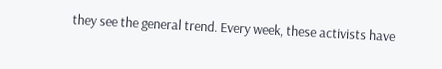they see the general trend. Every week, these activists have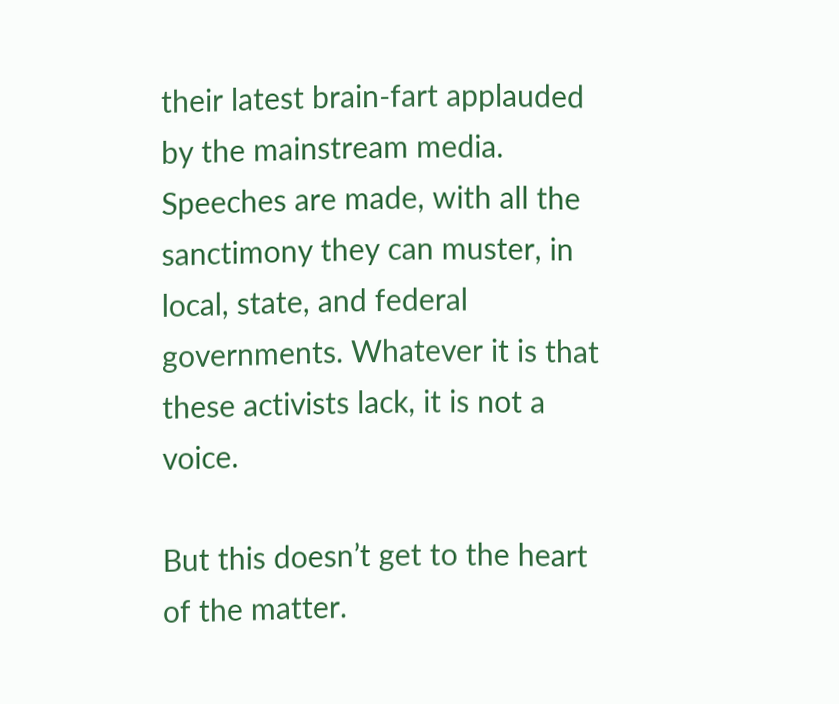their latest brain-fart applauded by the mainstream media. Speeches are made, with all the sanctimony they can muster, in local, state, and federal governments. Whatever it is that these activists lack, it is not a voice.

But this doesn’t get to the heart of the matter.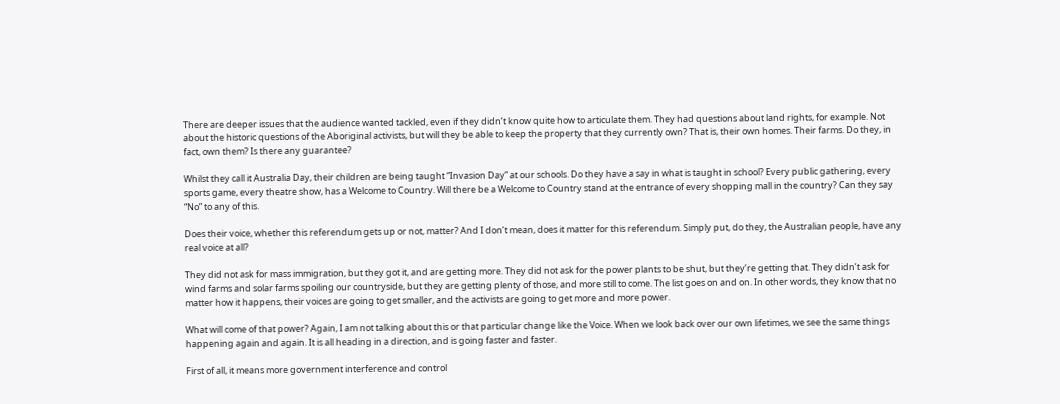There are deeper issues that the audience wanted tackled, even if they didn’t know quite how to articulate them. They had questions about land rights, for example. Not about the historic questions of the Aboriginal activists, but will they be able to keep the property that they currently own? That is, their own homes. Their farms. Do they, in fact, own them? Is there any guarantee?

Whilst they call it Australia Day, their children are being taught “Invasion Day” at our schools. Do they have a say in what is taught in school? Every public gathering, every sports game, every theatre show, has a Welcome to Country. Will there be a Welcome to Country stand at the entrance of every shopping mall in the country? Can they say “No” to any of this.

Does their voice, whether this referendum gets up or not, matter? And I don’t mean, does it matter for this referendum. Simply put, do they, the Australian people, have any real voice at all?

They did not ask for mass immigration, but they got it, and are getting more. They did not ask for the power plants to be shut, but they’re getting that. They didn’t ask for wind farms and solar farms spoiling our countryside, but they are getting plenty of those, and more still to come. The list goes on and on. In other words, they know that no matter how it happens, their voices are going to get smaller, and the activists are going to get more and more power.

What will come of that power? Again, I am not talking about this or that particular change like the Voice. When we look back over our own lifetimes, we see the same things happening again and again. It is all heading in a direction, and is going faster and faster.

First of all, it means more government interference and control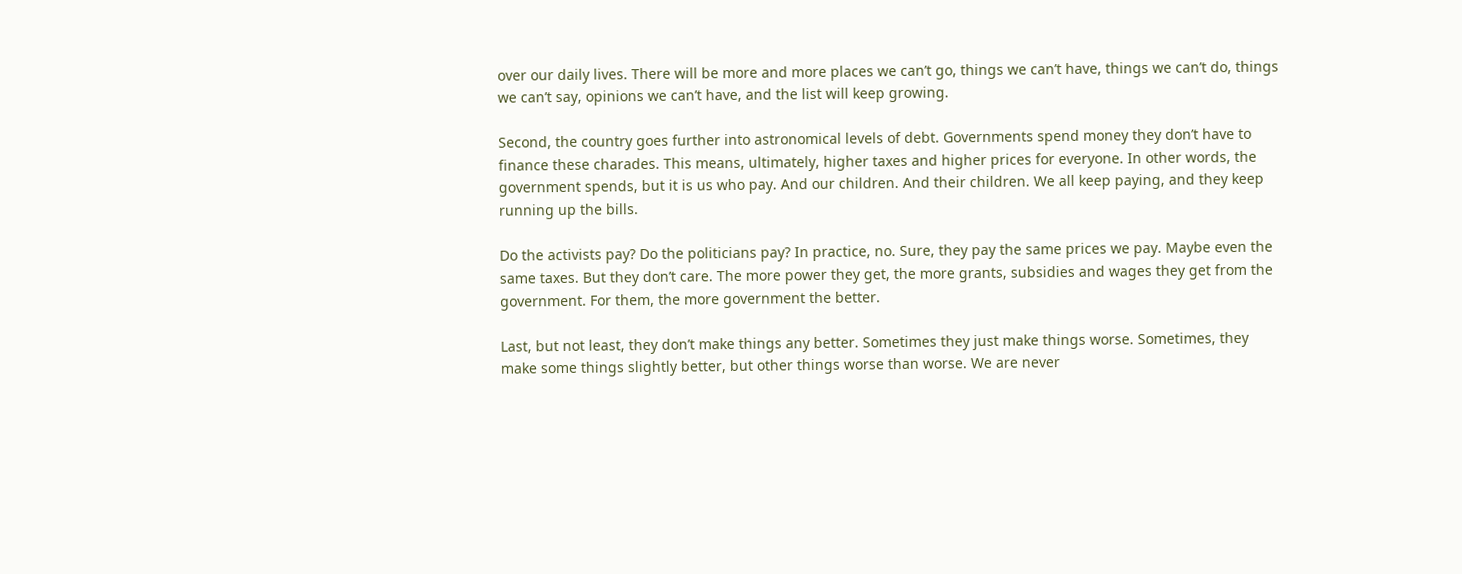over our daily lives. There will be more and more places we can’t go, things we can’t have, things we can’t do, things we can’t say, opinions we can’t have, and the list will keep growing.

Second, the country goes further into astronomical levels of debt. Governments spend money they don’t have to finance these charades. This means, ultimately, higher taxes and higher prices for everyone. In other words, the government spends, but it is us who pay. And our children. And their children. We all keep paying, and they keep running up the bills.

Do the activists pay? Do the politicians pay? In practice, no. Sure, they pay the same prices we pay. Maybe even the same taxes. But they don’t care. The more power they get, the more grants, subsidies and wages they get from the government. For them, the more government the better.

Last, but not least, they don’t make things any better. Sometimes they just make things worse. Sometimes, they make some things slightly better, but other things worse than worse. We are never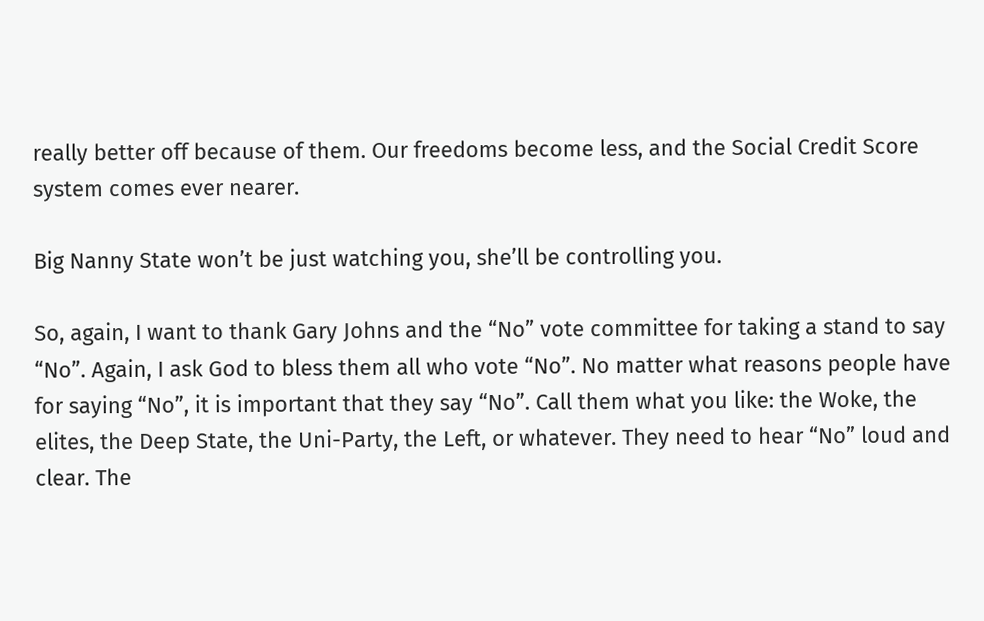really better off because of them. Our freedoms become less, and the Social Credit Score system comes ever nearer.

Big Nanny State won’t be just watching you, she’ll be controlling you.

So, again, I want to thank Gary Johns and the “No” vote committee for taking a stand to say “No”. Again, I ask God to bless them all who vote “No”. No matter what reasons people have for saying “No”, it is important that they say “No”. Call them what you like: the Woke, the elites, the Deep State, the Uni-Party, the Left, or whatever. They need to hear “No” loud and clear. The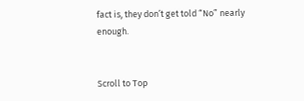fact is, they don’t get told “No” nearly enough.


Scroll to Top